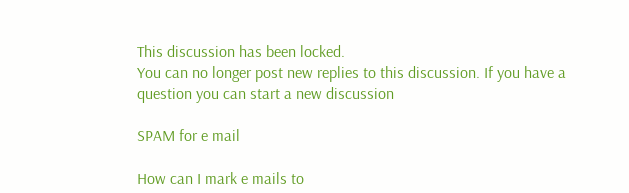This discussion has been locked.
You can no longer post new replies to this discussion. If you have a question you can start a new discussion

SPAM for e mail

How can I mark e mails to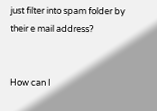just filter into spam folder by their e mail address?


How can I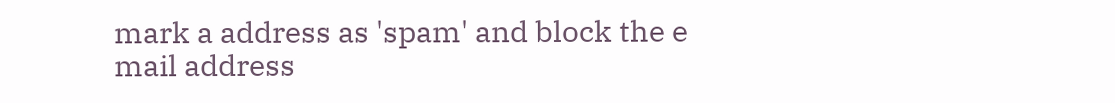mark a address as 'spam' and block the e mail address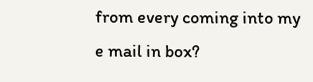from every coming into my e mail in box?